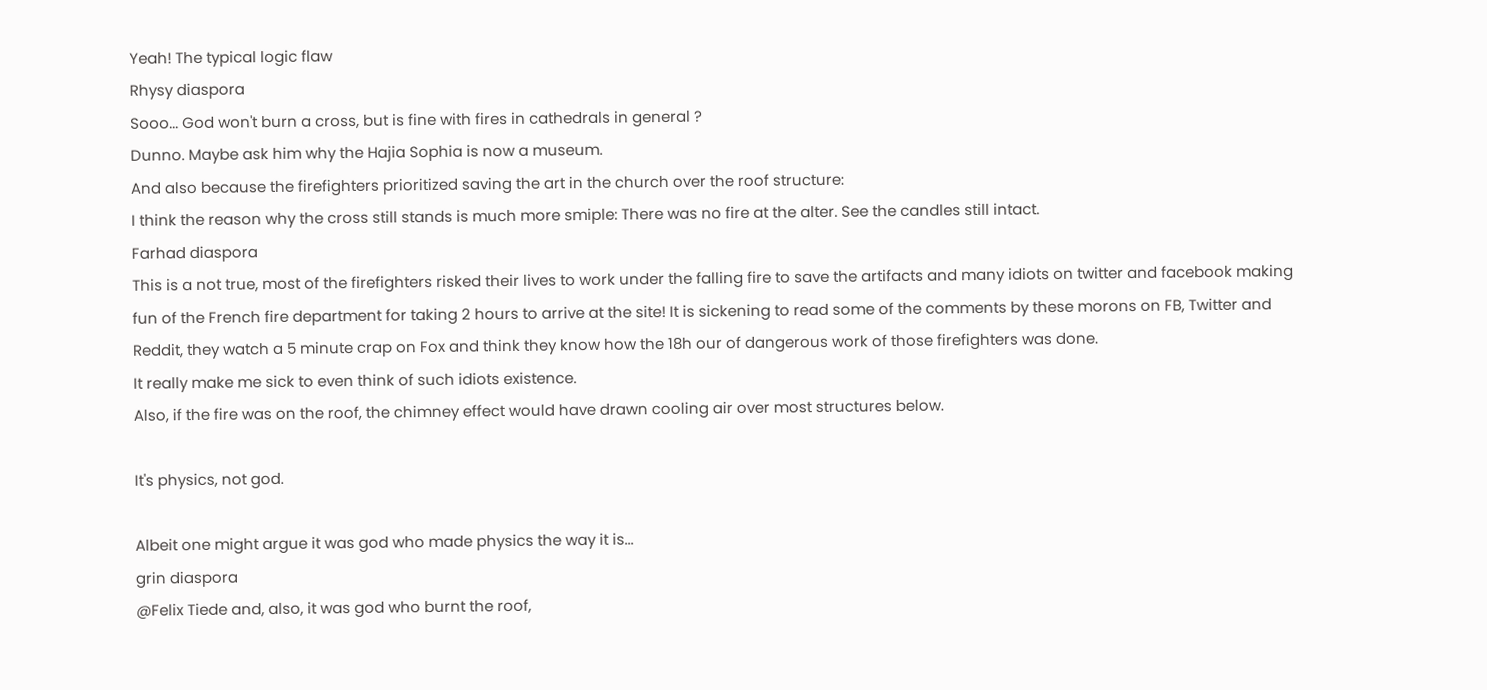Yeah! The typical logic flaw
Rhysy diaspora
Sooo... God won't burn a cross, but is fine with fires in cathedrals in general ?
Dunno. Maybe ask him why the Hajia Sophia is now a museum.
And also because the firefighters prioritized saving the art in the church over the roof structure:
I think the reason why the cross still stands is much more smiple: There was no fire at the alter. See the candles still intact.
Farhad diaspora
This is a not true, most of the firefighters risked their lives to work under the falling fire to save the artifacts and many idiots on twitter and facebook making fun of the French fire department for taking 2 hours to arrive at the site! It is sickening to read some of the comments by these morons on FB, Twitter and Reddit, they watch a 5 minute crap on Fox and think they know how the 18h our of dangerous work of those firefighters was done.
It really make me sick to even think of such idiots existence.
Also, if the fire was on the roof, the chimney effect would have drawn cooling air over most structures below.

It's physics, not god.

Albeit one might argue it was god who made physics the way it is...
grin diaspora
@Felix Tiede and, also, it was god who burnt the roof,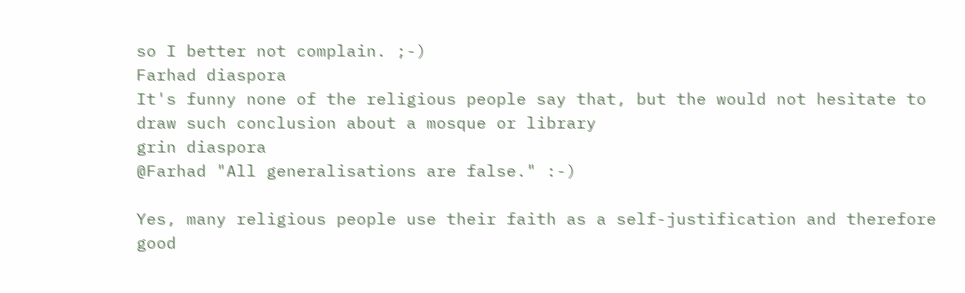so I better not complain. ;-)
Farhad diaspora
It's funny none of the religious people say that, but the would not hesitate to draw such conclusion about a mosque or library
grin diaspora
@Farhad "All generalisations are false." :-)

Yes, many religious people use their faith as a self-justification and therefore good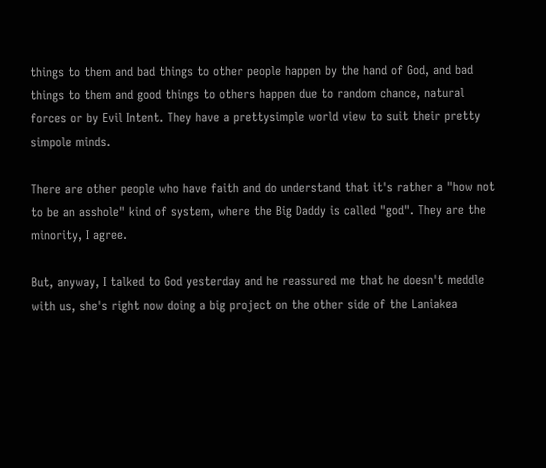things to them and bad things to other people happen by the hand of God, and bad things to them and good things to others happen due to random chance, natural forces or by Evil Intent. They have a prettysimple world view to suit their pretty simpole minds.

There are other people who have faith and do understand that it's rather a "how not to be an asshole" kind of system, where the Big Daddy is called "god". They are the minority, I agree.

But, anyway, I talked to God yesterday and he reassured me that he doesn't meddle with us, she's right now doing a big project on the other side of the Laniakea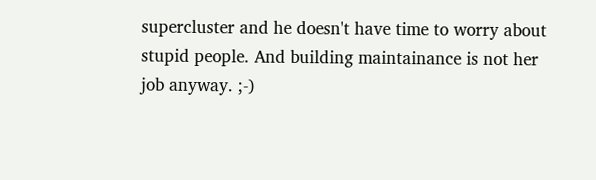supercluster and he doesn't have time to worry about stupid people. And building maintainance is not her job anyway. ;-)